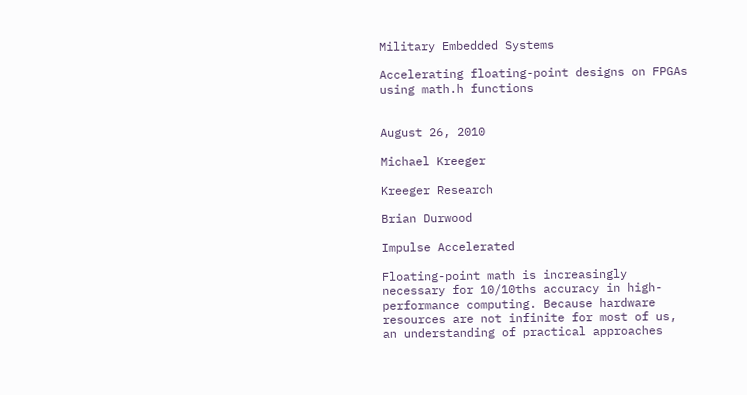Military Embedded Systems

Accelerating floating-point designs on FPGAs using math.h functions


August 26, 2010

Michael Kreeger

Kreeger Research

Brian Durwood

Impulse Accelerated

Floating-point math is increasingly necessary for 10/10ths accuracy in high-performance computing. Because hardware resources are not infinite for most of us, an understanding of practical approaches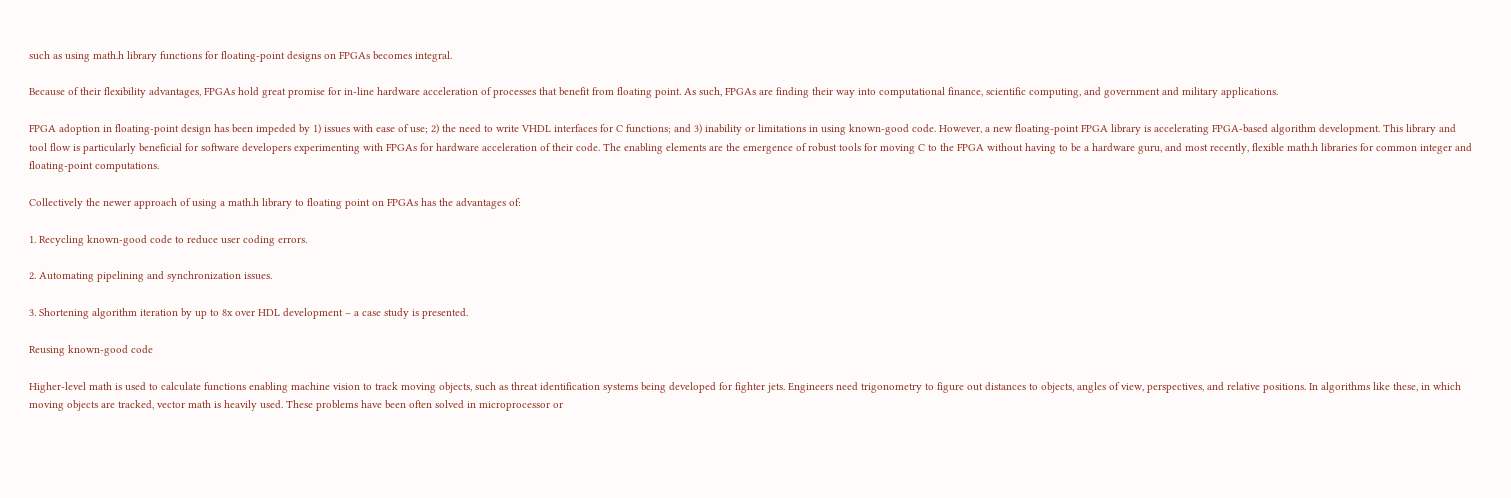such as using math.h library functions for floating-point designs on FPGAs becomes integral.

Because of their flexibility advantages, FPGAs hold great promise for in-line hardware acceleration of processes that benefit from floating point. As such, FPGAs are finding their way into computational finance, scientific computing, and government and military applications.

FPGA adoption in floating-point design has been impeded by 1) issues with ease of use; 2) the need to write VHDL interfaces for C functions; and 3) inability or limitations in using known-good code. However, a new floating-point FPGA library is accelerating FPGA-based algorithm development. This library and tool flow is particularly beneficial for software developers experimenting with FPGAs for hardware acceleration of their code. The enabling elements are the emergence of robust tools for moving C to the FPGA without having to be a hardware guru, and most recently, flexible math.h libraries for common integer and floating-point computations.

Collectively the newer approach of using a math.h library to floating point on FPGAs has the advantages of:

1. Recycling known-good code to reduce user coding errors.

2. Automating pipelining and synchronization issues.

3. Shortening algorithm iteration by up to 8x over HDL development – a case study is presented.

Reusing known-good code

Higher-level math is used to calculate functions enabling machine vision to track moving objects, such as threat identification systems being developed for fighter jets. Engineers need trigonometry to figure out distances to objects, angles of view, perspectives, and relative positions. In algorithms like these, in which moving objects are tracked, vector math is heavily used. These problems have been often solved in microprocessor or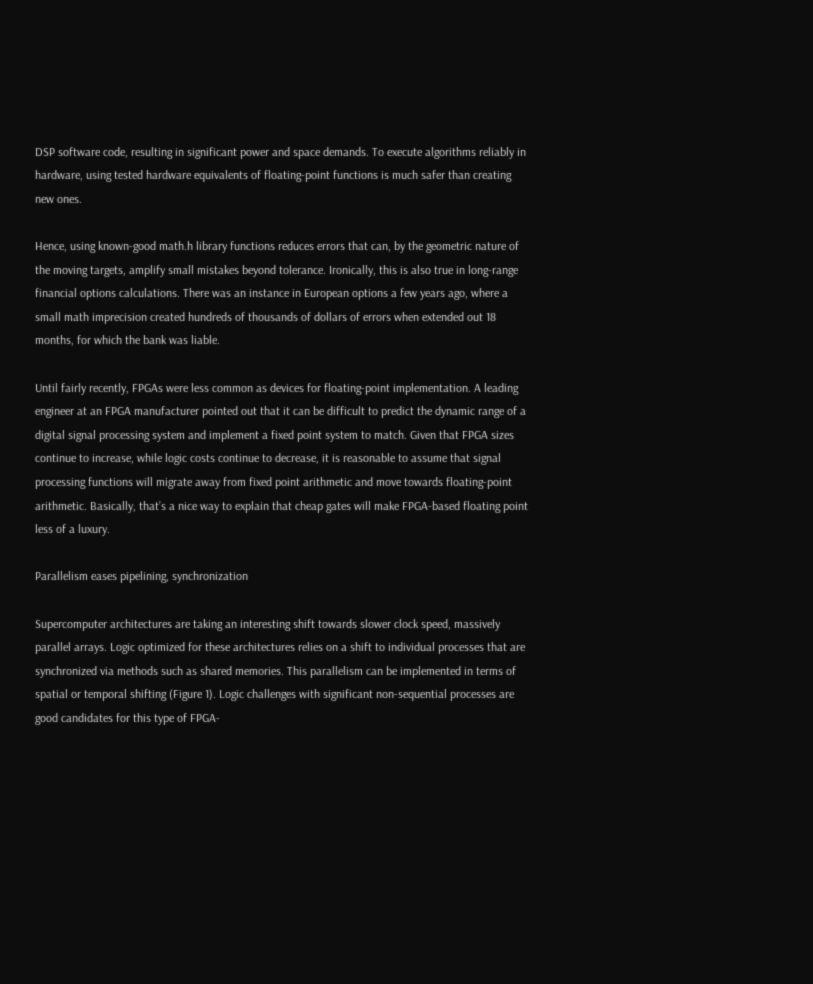DSP software code, resulting in significant power and space demands. To execute algorithms reliably in hardware, using tested hardware equivalents of floating-point functions is much safer than creating new ones.

Hence, using known-good math.h library functions reduces errors that can, by the geometric nature of the moving targets, amplify small mistakes beyond tolerance. Ironically, this is also true in long-range financial options calculations. There was an instance in European options a few years ago, where a small math imprecision created hundreds of thousands of dollars of errors when extended out 18 months, for which the bank was liable.

Until fairly recently, FPGAs were less common as devices for floating-point implementation. A leading engineer at an FPGA manufacturer pointed out that it can be difficult to predict the dynamic range of a digital signal processing system and implement a fixed point system to match. Given that FPGA sizes continue to increase, while logic costs continue to decrease, it is reasonable to assume that signal processing functions will migrate away from fixed point arithmetic and move towards floating-point arithmetic. Basically, that’s a nice way to explain that cheap gates will make FPGA-based floating point less of a luxury.

Parallelism eases pipelining, synchronization

Supercomputer architectures are taking an interesting shift towards slower clock speed, massively parallel arrays. Logic optimized for these architectures relies on a shift to individual processes that are synchronized via methods such as shared memories. This parallelism can be implemented in terms of spatial or temporal shifting (Figure 1). Logic challenges with significant non-sequential processes are good candidates for this type of FPGA-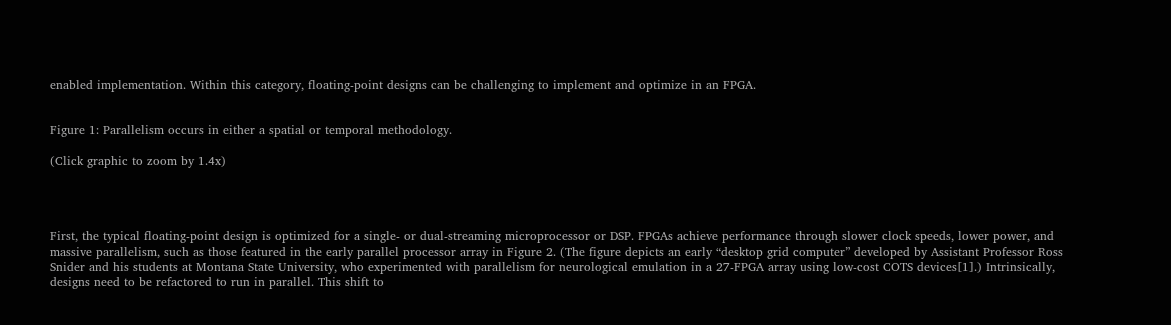enabled implementation. Within this category, floating-point designs can be challenging to implement and optimize in an FPGA.


Figure 1: Parallelism occurs in either a spatial or temporal methodology.

(Click graphic to zoom by 1.4x)




First, the typical floating-point design is optimized for a single- or dual-streaming microprocessor or DSP. FPGAs achieve performance through slower clock speeds, lower power, and massive parallelism, such as those featured in the early parallel processor array in Figure 2. (The figure depicts an early “desktop grid computer” developed by Assistant Professor Ross Snider and his students at Montana State University, who experimented with parallelism for neurological emulation in a 27-FPGA array using low-cost COTS devices[1].) Intrinsically, designs need to be refactored to run in parallel. This shift to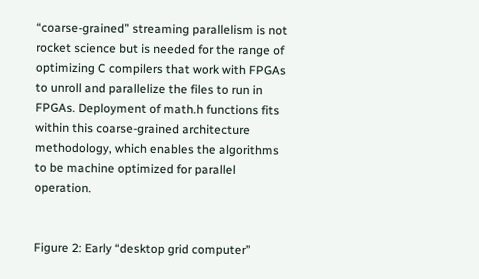“coarse-grained” streaming parallelism is not rocket science but is needed for the range of optimizing C compilers that work with FPGAs to unroll and parallelize the files to run in FPGAs. Deployment of math.h functions fits within this coarse-grained architecture methodology, which enables the algorithms to be machine optimized for parallel operation.


Figure 2: Early “desktop grid computer”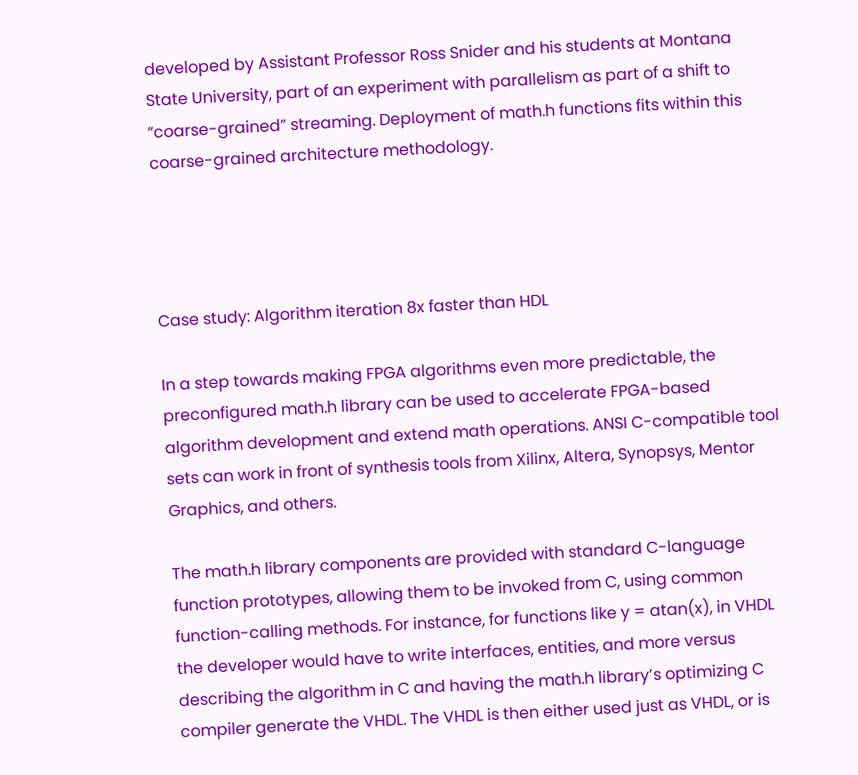developed by Assistant Professor Ross Snider and his students at Montana State University, part of an experiment with parallelism as part of a shift to “coarse-grained” streaming. Deployment of math.h functions fits within this coarse-grained architecture methodology.




Case study: Algorithm iteration 8x faster than HDL

In a step towards making FPGA algorithms even more predictable, the preconfigured math.h library can be used to accelerate FPGA-based algorithm development and extend math operations. ANSI C-compatible tool sets can work in front of synthesis tools from Xilinx, Altera, Synopsys, Mentor Graphics, and others.

The math.h library components are provided with standard C-language function prototypes, allowing them to be invoked from C, using common function-calling methods. For instance, for functions like y = atan(x), in VHDL the developer would have to write interfaces, entities, and more versus describing the algorithm in C and having the math.h library’s optimizing C compiler generate the VHDL. The VHDL is then either used just as VHDL, or is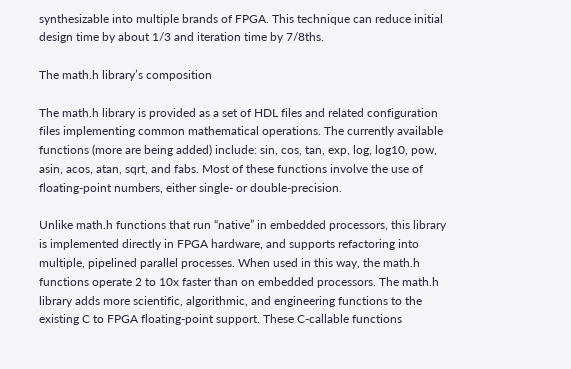synthesizable into multiple brands of FPGA. This technique can reduce initial design time by about 1/3 and iteration time by 7/8ths.

The math.h library’s composition

The math.h library is provided as a set of HDL files and related configuration files implementing common mathematical operations. The currently available functions (more are being added) include: sin, cos, tan, exp, log, log10, pow, asin, acos, atan, sqrt, and fabs. Most of these functions involve the use of floating-point numbers, either single- or double-precision.

Unlike math.h functions that run “native” in embedded processors, this library is implemented directly in FPGA hardware, and supports refactoring into multiple, pipelined parallel processes. When used in this way, the math.h functions operate 2 to 10x faster than on embedded processors. The math.h library adds more scientific, algorithmic, and engineering functions to the existing C to FPGA floating-point support. These C-callable functions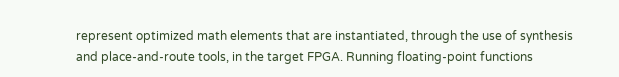represent optimized math elements that are instantiated, through the use of synthesis and place-and-route tools, in the target FPGA. Running floating-point functions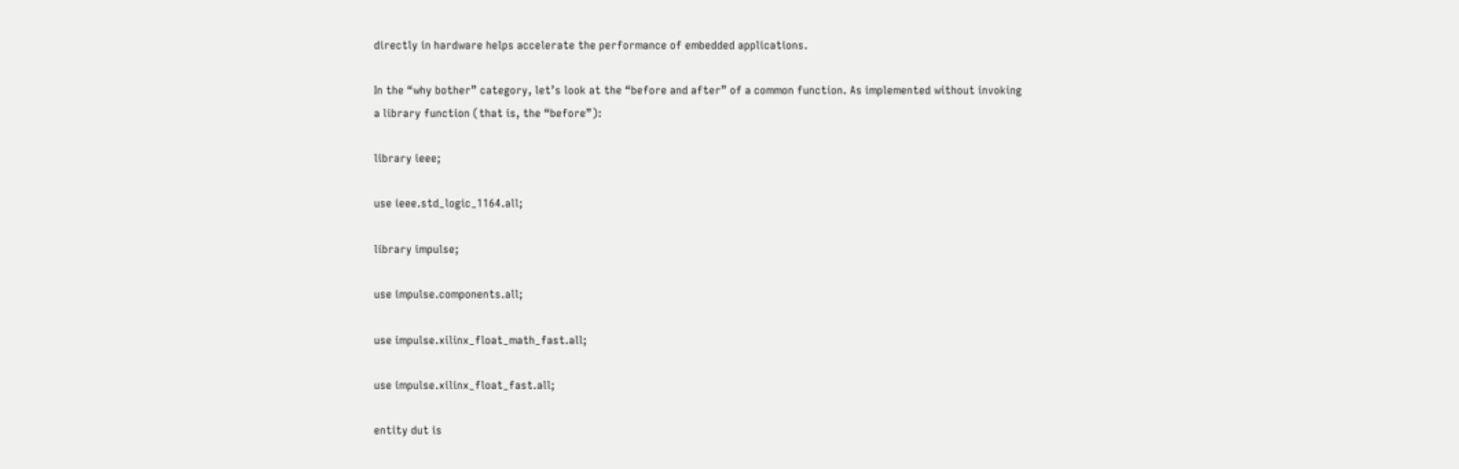directly in hardware helps accelerate the performance of embedded applications.

In the “why bother” category, let’s look at the “before and after” of a common function. As implemented without invoking a library function (that is, the “before”):

library ieee;

use ieee.std_logic_1164.all;

library impulse;

use impulse.components.all;

use impulse.xilinx_float_math_fast.all;

use impulse.xilinx_float_fast.all;

entity dut is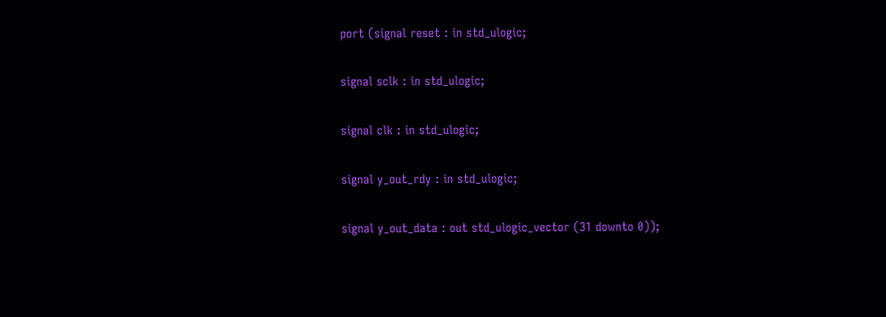port (signal reset : in std_ulogic;

signal sclk : in std_ulogic;

signal clk : in std_ulogic;

signal y_out_rdy : in std_ulogic;

signal y_out_data : out std_ulogic_vector (31 downto 0));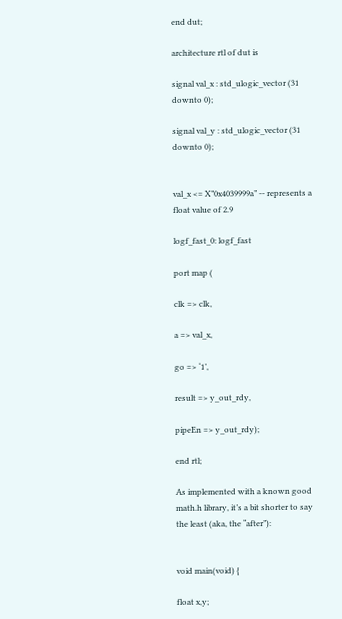end dut;

architecture rtl of dut is

signal val_x : std_ulogic_vector (31 downto 0);

signal val_y : std_ulogic_vector (31 downto 0);


val_x <= X”0x4039999a” -- represents a float value of 2.9

logf_fast_0: logf_fast

port map (

clk => clk,

a => val_x,

go => ‘1’,

result => y_out_rdy,

pipeEn => y_out_rdy);

end rtl;

As implemented with a known good math.h library, it’s a bit shorter to say the least (aka, the “after”):


void main(void) {

float x,y;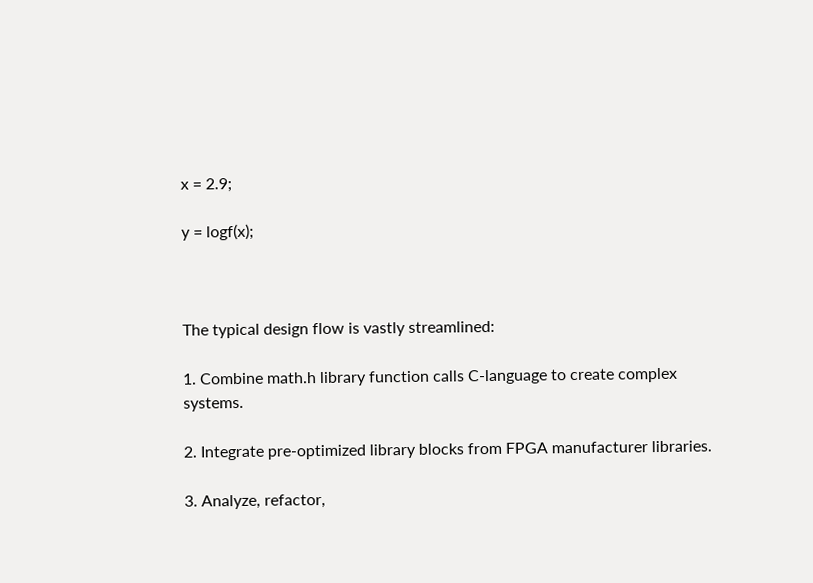x = 2.9;

y = logf(x);



The typical design flow is vastly streamlined:

1. Combine math.h library function calls C-language to create complex systems.

2. Integrate pre-optimized library blocks from FPGA manufacturer libraries.

3. Analyze, refactor,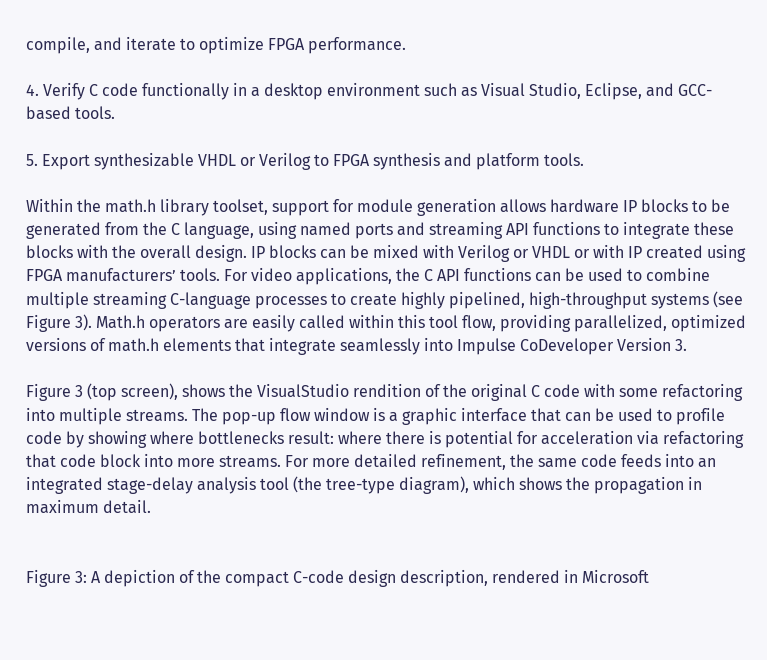compile, and iterate to optimize FPGA performance.

4. Verify C code functionally in a desktop environment such as Visual Studio, Eclipse, and GCC-based tools.

5. Export synthesizable VHDL or Verilog to FPGA synthesis and platform tools.

Within the math.h library toolset, support for module generation allows hardware IP blocks to be generated from the C language, using named ports and streaming API functions to integrate these blocks with the overall design. IP blocks can be mixed with Verilog or VHDL or with IP created using FPGA manufacturers’ tools. For video applications, the C API functions can be used to combine multiple streaming C-language processes to create highly pipelined, high-throughput systems (see Figure 3). Math.h operators are easily called within this tool flow, providing parallelized, optimized versions of math.h elements that integrate seamlessly into Impulse CoDeveloper Version 3.

Figure 3 (top screen), shows the VisualStudio rendition of the original C code with some refactoring into multiple streams. The pop-up flow window is a graphic interface that can be used to profile code by showing where bottlenecks result: where there is potential for acceleration via refactoring that code block into more streams. For more detailed refinement, the same code feeds into an integrated stage-delay analysis tool (the tree-type diagram), which shows the propagation in maximum detail.


Figure 3: A depiction of the compact C-code design description, rendered in Microsoft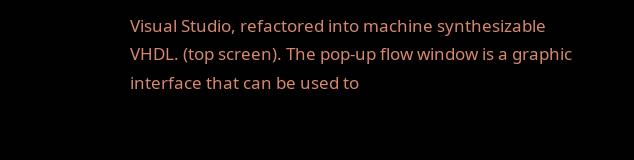Visual Studio, refactored into machine synthesizable VHDL. (top screen). The pop-up flow window is a graphic interface that can be used to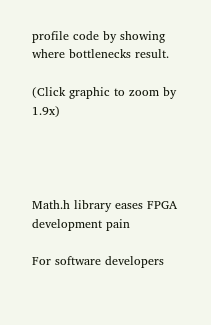profile code by showing where bottlenecks result.

(Click graphic to zoom by 1.9x)




Math.h library eases FPGA development pain

For software developers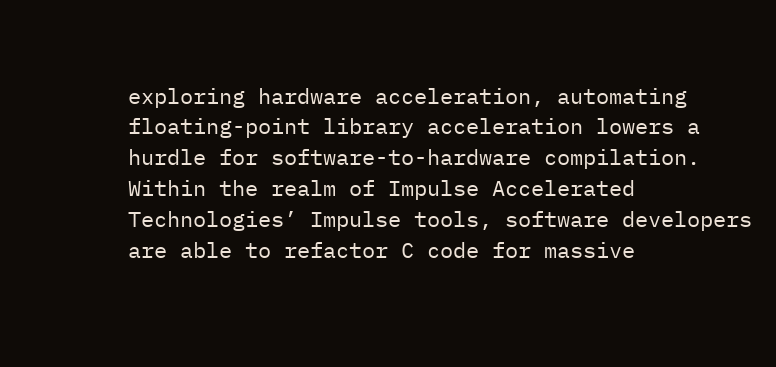exploring hardware acceleration, automating floating-point library acceleration lowers a hurdle for software-to-hardware compilation. Within the realm of Impulse Accelerated Technologies’ Impulse tools, software developers are able to refactor C code for massive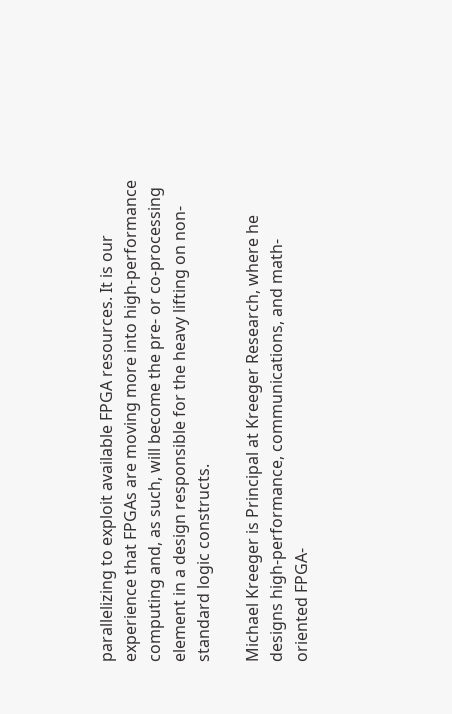parallelizing to exploit available FPGA resources. It is our experience that FPGAs are moving more into high-performance computing and, as such, will become the pre- or co-processing element in a design responsible for the heavy lifting on non-standard logic constructs.

Michael Kreeger is Principal at Kreeger Research, where he designs high-performance, communications, and math-oriented FPGA-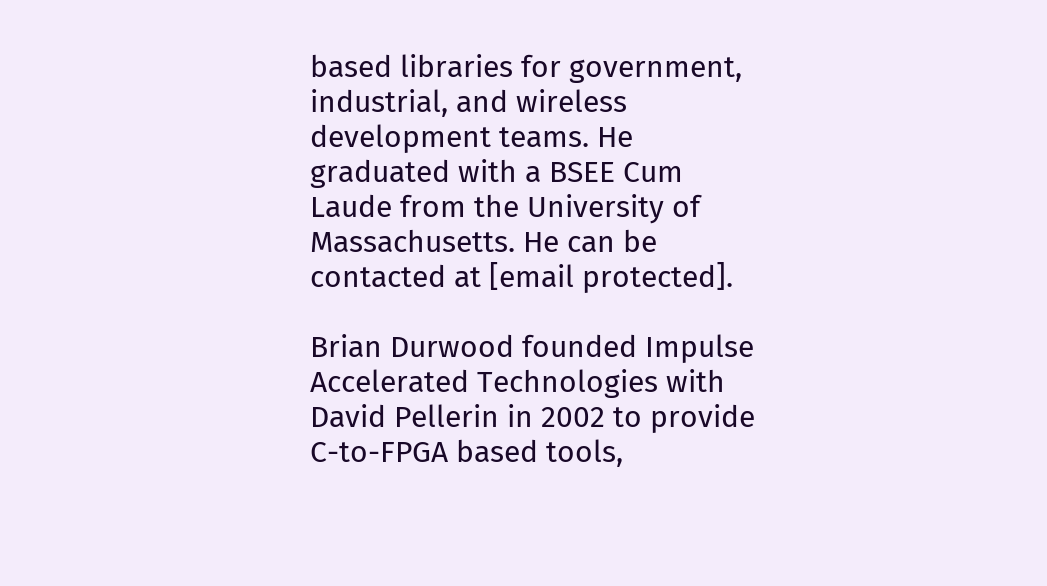based libraries for government, industrial, and wireless development teams. He graduated with a BSEE Cum Laude from the University of Massachusetts. He can be contacted at [email protected].

Brian Durwood founded Impulse Accelerated Technologies with David Pellerin in 2002 to provide C-to-FPGA based tools,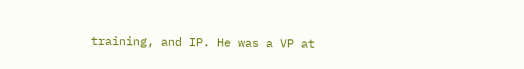training, and IP. He was a VP at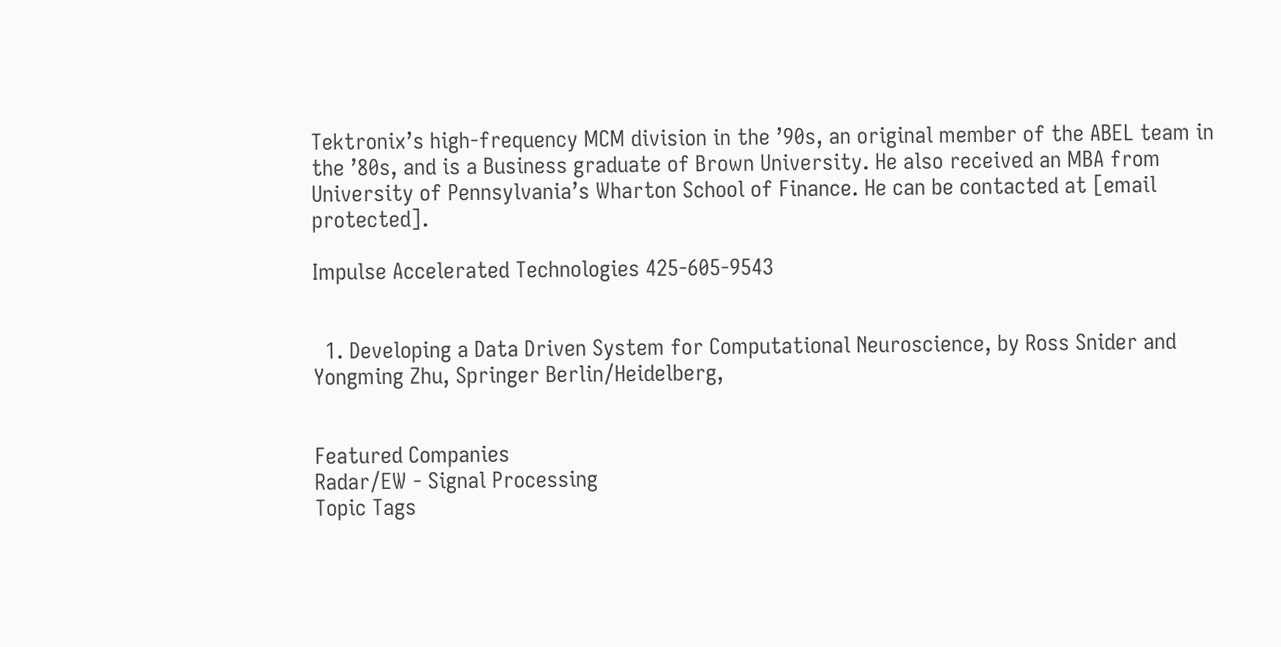Tektronix’s high-frequency MCM division in the ’90s, an original member of the ABEL team in the ’80s, and is a Business graduate of Brown University. He also received an MBA from University of Pennsylvania’s Wharton School of Finance. He can be contacted at [email protected].

Impulse Accelerated Technologies 425-605-9543


  1. Developing a Data Driven System for Computational Neuroscience, by Ross Snider and Yongming Zhu, Springer Berlin/Heidelberg,


Featured Companies
Radar/EW - Signal Processing
Topic Tags